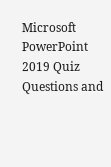Microsoft PowerPoint 2019 Quiz Questions and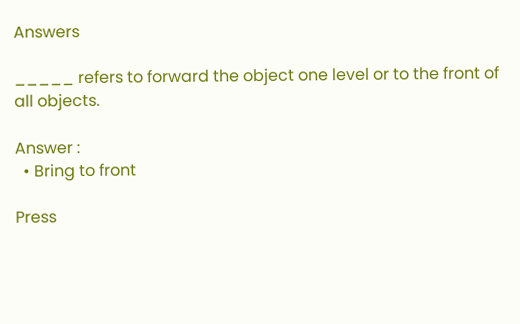Answers

_____ refers to forward the object one level or to the front of all objects.

Answer :
  • Bring to front

Press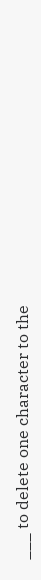___ to delete one character to the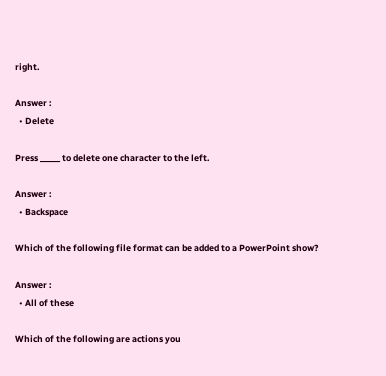right.

Answer :
  • Delete

Press _____ to delete one character to the left.

Answer :
  • Backspace

Which of the following file format can be added to a PowerPoint show?

Answer :
  • All of these

Which of the following are actions you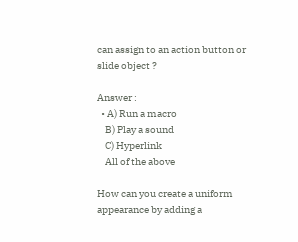can assign to an action button or slide object ?

Answer :
  • A) Run a macro
    B) Play a sound
    C) Hyperlink
    All of the above

How can you create a uniform appearance by adding a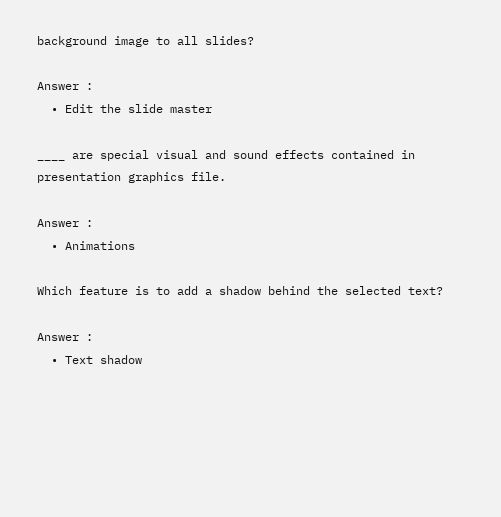background image to all slides?

Answer :
  • Edit the slide master

____ are special visual and sound effects contained in presentation graphics file.

Answer :
  • Animations

Which feature is to add a shadow behind the selected text?

Answer :
  • Text shadow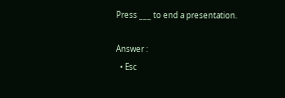Press ___ to end a presentation.

Answer :
  • Esc